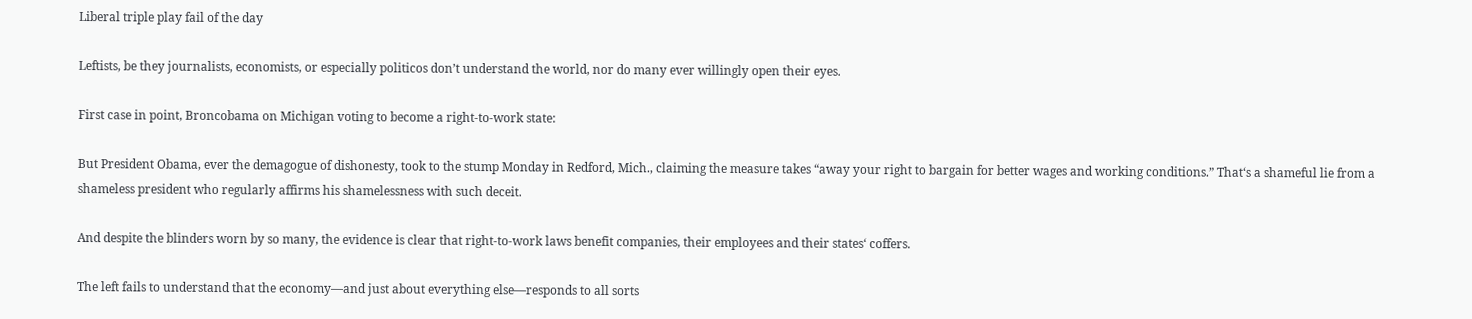Liberal triple play fail of the day

Leftists, be they journalists, economists, or especially politicos don’t understand the world, nor do many ever willingly open their eyes.

First case in point, Broncobama on Michigan voting to become a right-to-work state:

But President Obama, ever the demagogue of dishonesty, took to the stump Monday in Redford, Mich., claiming the measure takes “away your right to bargain for better wages and working conditions.” That‘s a shameful lie from a shameless president who regularly affirms his shamelessness with such deceit.

And despite the blinders worn by so many, the evidence is clear that right-to-work laws benefit companies, their employees and their states‘ coffers.

The left fails to understand that the economy—and just about everything else—responds to all sorts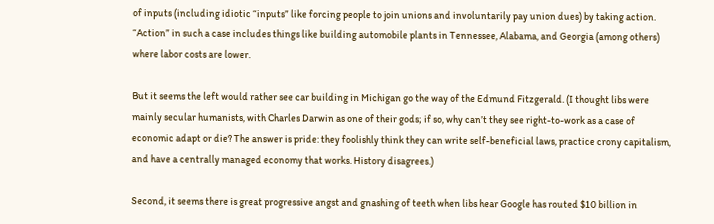of inputs (including idiotic “inputs” like forcing people to join unions and involuntarily pay union dues) by taking action. “Action” in such a case includes things like building automobile plants in Tennessee, Alabama, and Georgia (among others) where labor costs are lower.

But it seems the left would rather see car building in Michigan go the way of the Edmund Fitzgerald. (I thought libs were mainly secular humanists, with Charles Darwin as one of their gods; if so, why can’t they see right-to-work as a case of economic adapt or die? The answer is pride: they foolishly think they can write self-beneficial laws, practice crony capitalism, and have a centrally managed economy that works. History disagrees.)

Second, it seems there is great progressive angst and gnashing of teeth when libs hear Google has routed $10 billion in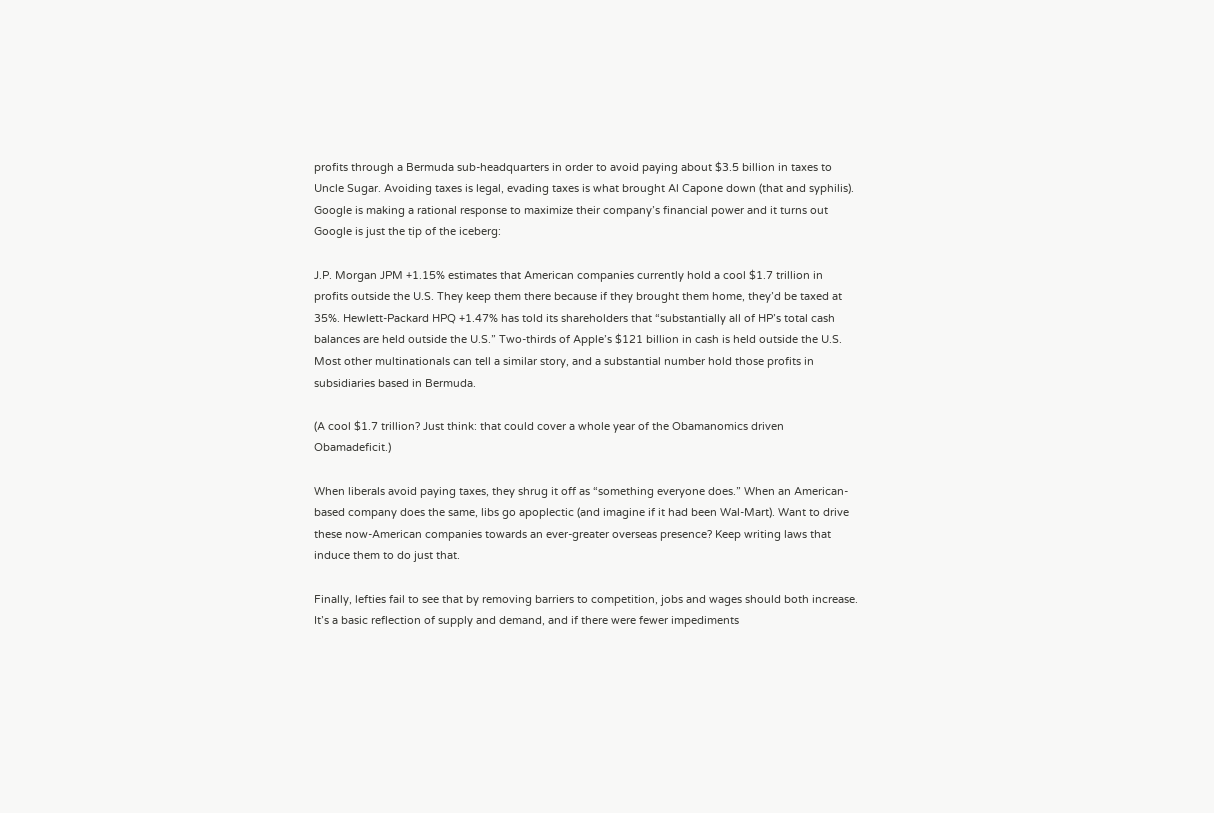profits through a Bermuda sub-headquarters in order to avoid paying about $3.5 billion in taxes to Uncle Sugar. Avoiding taxes is legal, evading taxes is what brought Al Capone down (that and syphilis). Google is making a rational response to maximize their company’s financial power and it turns out Google is just the tip of the iceberg:

J.P. Morgan JPM +1.15% estimates that American companies currently hold a cool $1.7 trillion in profits outside the U.S. They keep them there because if they brought them home, they’d be taxed at 35%. Hewlett-Packard HPQ +1.47% has told its shareholders that “substantially all of HP’s total cash balances are held outside the U.S.” Two-thirds of Apple’s $121 billion in cash is held outside the U.S. Most other multinationals can tell a similar story, and a substantial number hold those profits in subsidiaries based in Bermuda.

(A cool $1.7 trillion? Just think: that could cover a whole year of the Obamanomics driven Obamadeficit.)

When liberals avoid paying taxes, they shrug it off as “something everyone does.” When an American-based company does the same, libs go apoplectic (and imagine if it had been Wal-Mart). Want to drive these now-American companies towards an ever-greater overseas presence? Keep writing laws that induce them to do just that.

Finally, lefties fail to see that by removing barriers to competition, jobs and wages should both increase. It’s a basic reflection of supply and demand, and if there were fewer impediments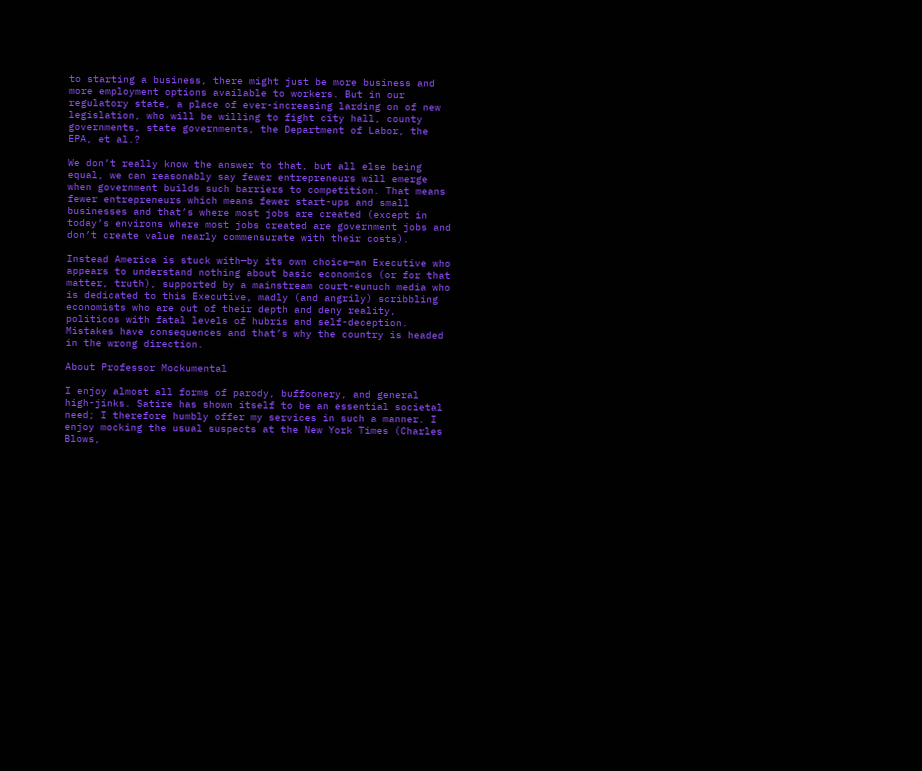to starting a business, there might just be more business and more employment options available to workers. But in our regulatory state, a place of ever-increasing larding on of new legislation, who will be willing to fight city hall, county governments, state governments, the Department of Labor, the EPA, et al.?

We don’t really know the answer to that, but all else being equal, we can reasonably say fewer entrepreneurs will emerge when government builds such barriers to competition. That means fewer entrepreneurs which means fewer start-ups and small businesses and that’s where most jobs are created (except in today’s environs where most jobs created are government jobs and don’t create value nearly commensurate with their costs).

Instead America is stuck with—by its own choice—an Executive who appears to understand nothing about basic economics (or for that matter, truth), supported by a mainstream court-eunuch media who is dedicated to this Executive, madly (and angrily) scribbling economists who are out of their depth and deny reality, politicos with fatal levels of hubris and self-deception. Mistakes have consequences and that’s why the country is headed in the wrong direction.

About Professor Mockumental

I enjoy almost all forms of parody, buffoonery, and general high-jinks. Satire has shown itself to be an essential societal need; I therefore humbly offer my services in such a manner. I enjoy mocking the usual suspects at the New York Times (Charles Blows,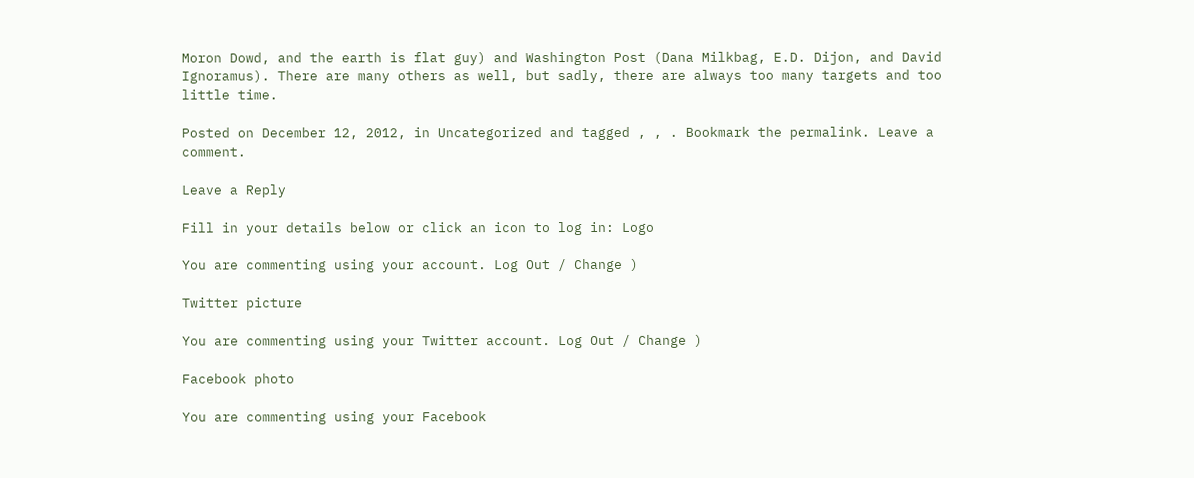Moron Dowd, and the earth is flat guy) and Washington Post (Dana Milkbag, E.D. Dijon, and David Ignoramus). There are many others as well, but sadly, there are always too many targets and too little time.

Posted on December 12, 2012, in Uncategorized and tagged , , . Bookmark the permalink. Leave a comment.

Leave a Reply

Fill in your details below or click an icon to log in: Logo

You are commenting using your account. Log Out / Change )

Twitter picture

You are commenting using your Twitter account. Log Out / Change )

Facebook photo

You are commenting using your Facebook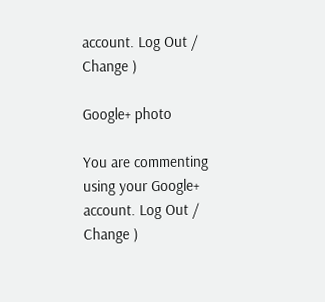account. Log Out / Change )

Google+ photo

You are commenting using your Google+ account. Log Out / Change )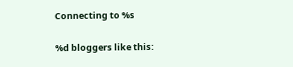Connecting to %s

%d bloggers like this: